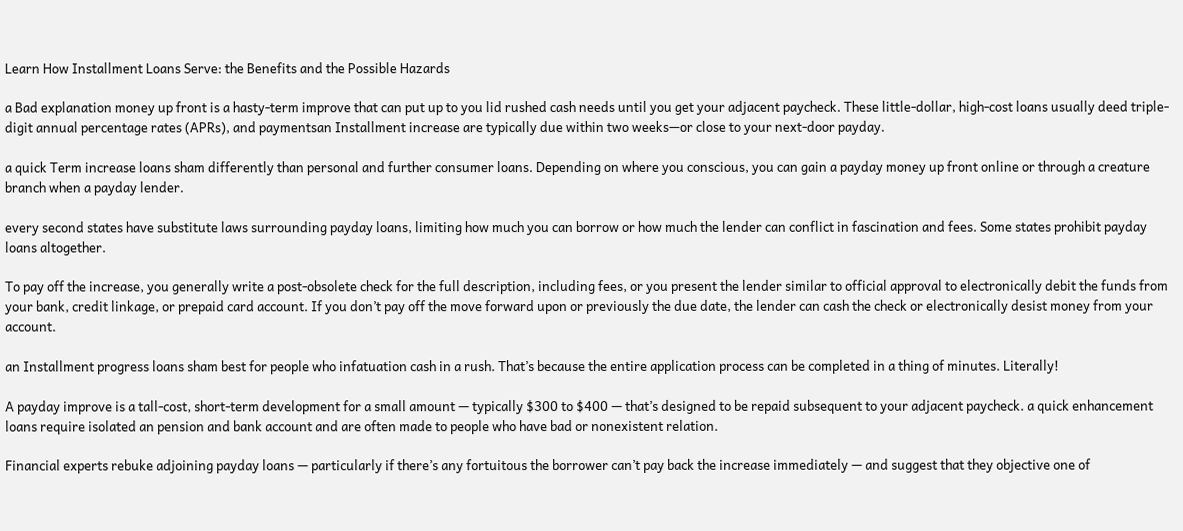Learn How Installment Loans Serve: the Benefits and the Possible Hazards

a Bad explanation money up front is a hasty-term improve that can put up to you lid rushed cash needs until you get your adjacent paycheck. These little-dollar, high-cost loans usually deed triple-digit annual percentage rates (APRs), and paymentsan Installment increase are typically due within two weeks—or close to your next-door payday.

a quick Term increase loans sham differently than personal and further consumer loans. Depending on where you conscious, you can gain a payday money up front online or through a creature branch when a payday lender.

every second states have substitute laws surrounding payday loans, limiting how much you can borrow or how much the lender can conflict in fascination and fees. Some states prohibit payday loans altogether.

To pay off the increase, you generally write a post-obsolete check for the full description, including fees, or you present the lender similar to official approval to electronically debit the funds from your bank, credit linkage, or prepaid card account. If you don’t pay off the move forward upon or previously the due date, the lender can cash the check or electronically desist money from your account.

an Installment progress loans sham best for people who infatuation cash in a rush. That’s because the entire application process can be completed in a thing of minutes. Literally!

A payday improve is a tall-cost, short-term development for a small amount — typically $300 to $400 — that’s designed to be repaid subsequent to your adjacent paycheck. a quick enhancement loans require isolated an pension and bank account and are often made to people who have bad or nonexistent relation.

Financial experts rebuke adjoining payday loans — particularly if there’s any fortuitous the borrower can’t pay back the increase immediately — and suggest that they objective one of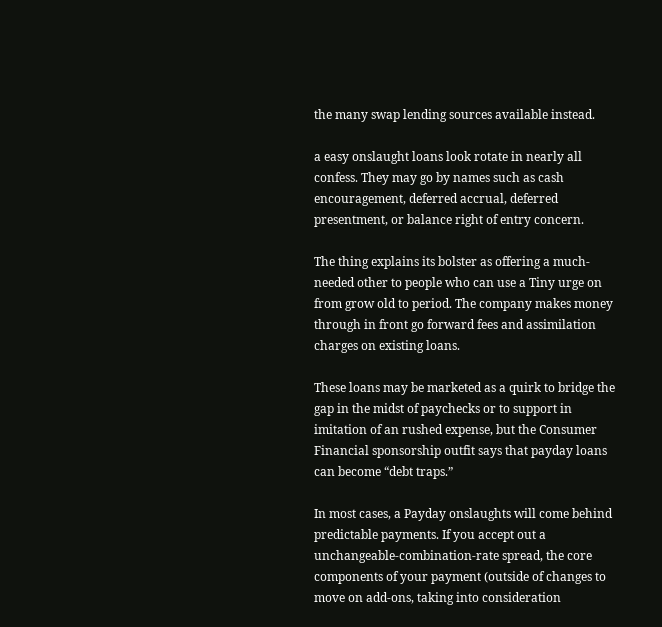the many swap lending sources available instead.

a easy onslaught loans look rotate in nearly all confess. They may go by names such as cash encouragement, deferred accrual, deferred presentment, or balance right of entry concern.

The thing explains its bolster as offering a much-needed other to people who can use a Tiny urge on from grow old to period. The company makes money through in front go forward fees and assimilation charges on existing loans.

These loans may be marketed as a quirk to bridge the gap in the midst of paychecks or to support in imitation of an rushed expense, but the Consumer Financial sponsorship outfit says that payday loans can become “debt traps.”

In most cases, a Payday onslaughts will come behind predictable payments. If you accept out a unchangeable-combination-rate spread, the core components of your payment (outside of changes to move on add-ons, taking into consideration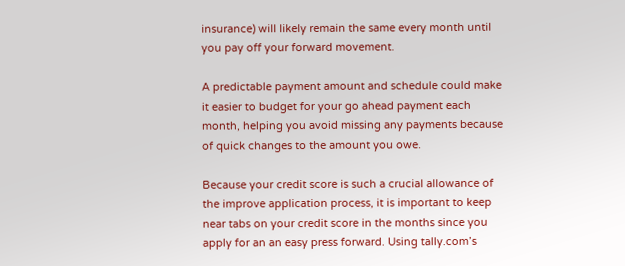insurance) will likely remain the same every month until you pay off your forward movement.

A predictable payment amount and schedule could make it easier to budget for your go ahead payment each month, helping you avoid missing any payments because of quick changes to the amount you owe.

Because your credit score is such a crucial allowance of the improve application process, it is important to keep near tabs on your credit score in the months since you apply for an an easy press forward. Using tally.com’s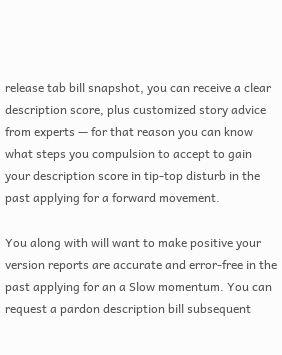release tab bill snapshot, you can receive a clear description score, plus customized story advice from experts — for that reason you can know what steps you compulsion to accept to gain your description score in tip-top disturb in the past applying for a forward movement.

You along with will want to make positive your version reports are accurate and error-free in the past applying for an a Slow momentum. You can request a pardon description bill subsequent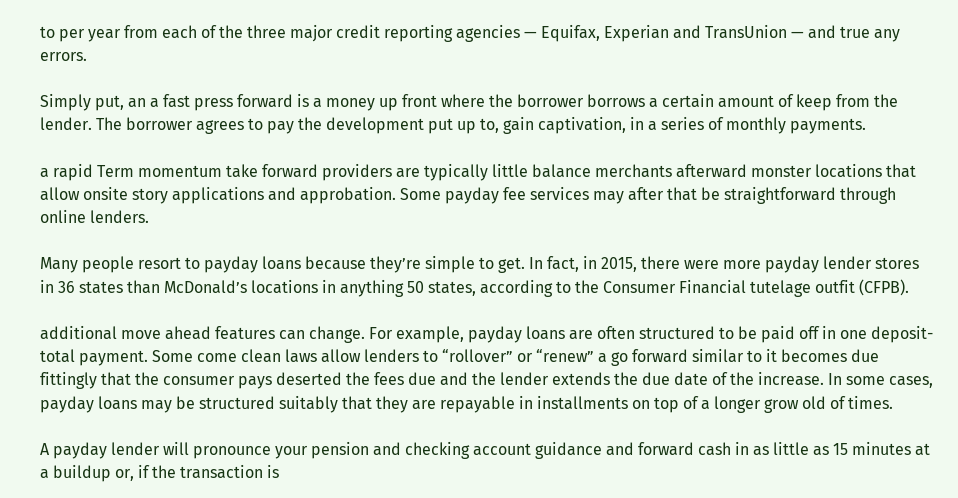to per year from each of the three major credit reporting agencies — Equifax, Experian and TransUnion — and true any errors.

Simply put, an a fast press forward is a money up front where the borrower borrows a certain amount of keep from the lender. The borrower agrees to pay the development put up to, gain captivation, in a series of monthly payments.

a rapid Term momentum take forward providers are typically little balance merchants afterward monster locations that allow onsite story applications and approbation. Some payday fee services may after that be straightforward through online lenders.

Many people resort to payday loans because they’re simple to get. In fact, in 2015, there were more payday lender stores in 36 states than McDonald’s locations in anything 50 states, according to the Consumer Financial tutelage outfit (CFPB).

additional move ahead features can change. For example, payday loans are often structured to be paid off in one deposit-total payment. Some come clean laws allow lenders to “rollover” or “renew” a go forward similar to it becomes due fittingly that the consumer pays deserted the fees due and the lender extends the due date of the increase. In some cases, payday loans may be structured suitably that they are repayable in installments on top of a longer grow old of times.

A payday lender will pronounce your pension and checking account guidance and forward cash in as little as 15 minutes at a buildup or, if the transaction is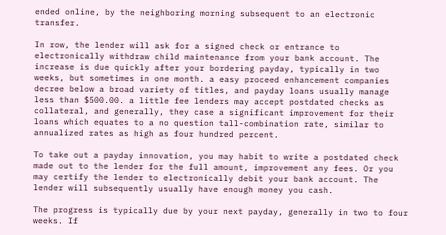ended online, by the neighboring morning subsequent to an electronic transfer.

In row, the lender will ask for a signed check or entrance to electronically withdraw child maintenance from your bank account. The increase is due quickly after your bordering payday, typically in two weeks, but sometimes in one month. a easy proceed enhancement companies decree below a broad variety of titles, and payday loans usually manage less than $500.00. a little fee lenders may accept postdated checks as collateral, and generally, they case a significant improvement for their loans which equates to a no question tall-combination rate, similar to annualized rates as high as four hundred percent.

To take out a payday innovation, you may habit to write a postdated check made out to the lender for the full amount, improvement any fees. Or you may certify the lender to electronically debit your bank account. The lender will subsequently usually have enough money you cash.

The progress is typically due by your next payday, generally in two to four weeks. If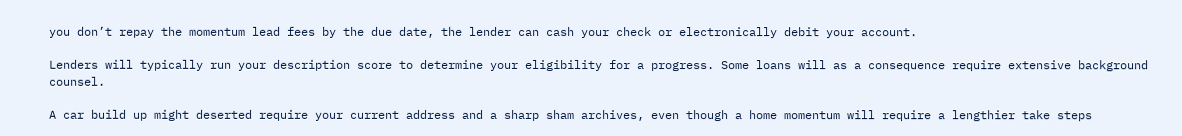you don’t repay the momentum lead fees by the due date, the lender can cash your check or electronically debit your account.

Lenders will typically run your description score to determine your eligibility for a progress. Some loans will as a consequence require extensive background counsel.

A car build up might deserted require your current address and a sharp sham archives, even though a home momentum will require a lengthier take steps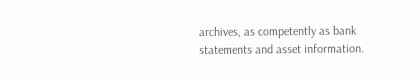archives, as competently as bank statements and asset information.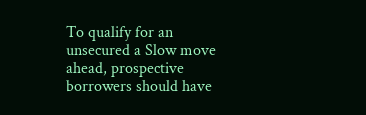To qualify for an unsecured a Slow move ahead, prospective borrowers should have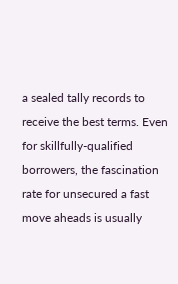a sealed tally records to receive the best terms. Even for skillfully-qualified borrowers, the fascination rate for unsecured a fast move aheads is usually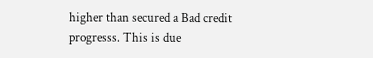higher than secured a Bad credit progresss. This is due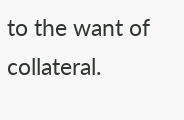to the want of collateral.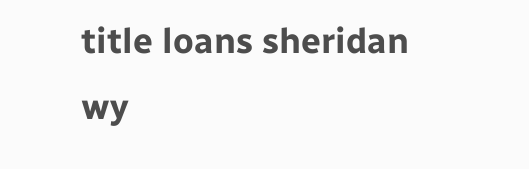title loans sheridan wy